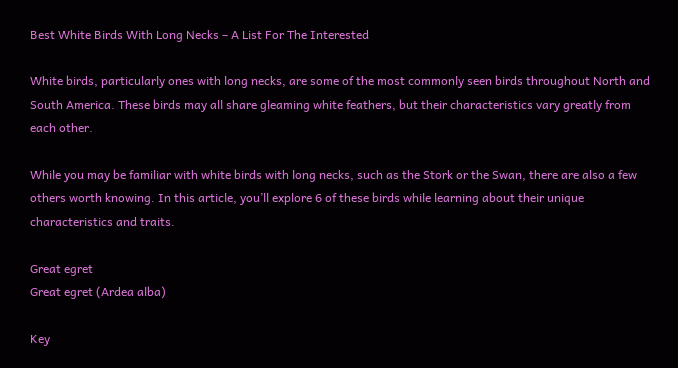Best White Birds With Long Necks – A List For The Interested

White birds, particularly ones with long necks, are some of the most commonly seen birds throughout North and South America. These birds may all share gleaming white feathers, but their characteristics vary greatly from each other.

While you may be familiar with white birds with long necks, such as the Stork or the Swan, there are also a few others worth knowing. In this article, you’ll explore 6 of these birds while learning about their unique characteristics and traits.

Great egret
Great egret (Ardea alba)

Key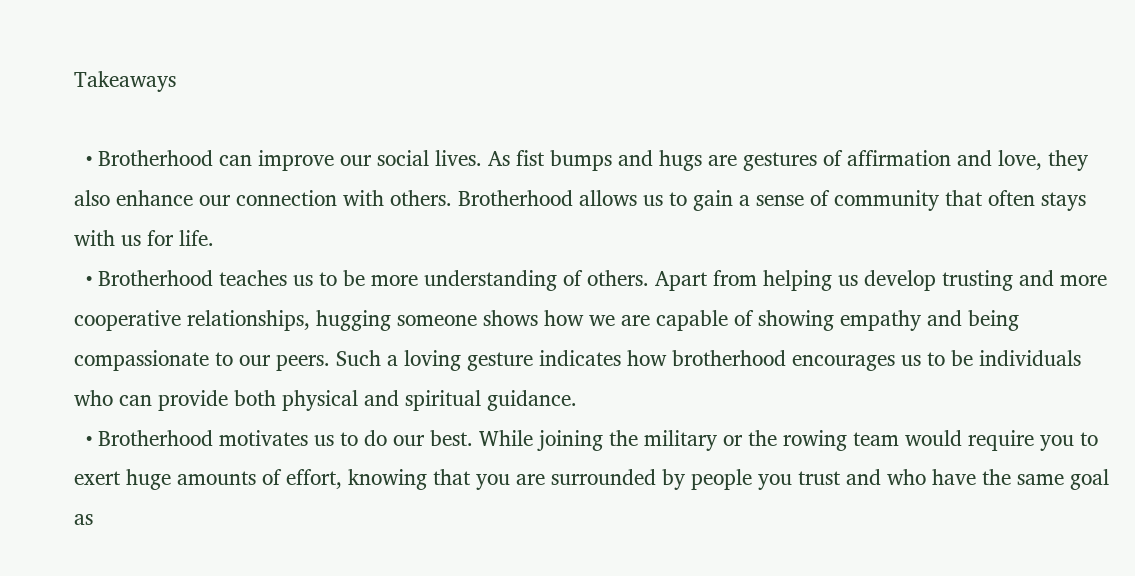Takeaways

  • Brotherhood can improve our social lives. As fist bumps and hugs are gestures of affirmation and love, they also enhance our connection with others. Brotherhood allows us to gain a sense of community that often stays with us for life.
  • Brotherhood teaches us to be more understanding of others. Apart from helping us develop trusting and more cooperative relationships, hugging someone shows how we are capable of showing empathy and being compassionate to our peers. Such a loving gesture indicates how brotherhood encourages us to be individuals who can provide both physical and spiritual guidance.
  • Brotherhood motivates us to do our best. While joining the military or the rowing team would require you to exert huge amounts of effort, knowing that you are surrounded by people you trust and who have the same goal as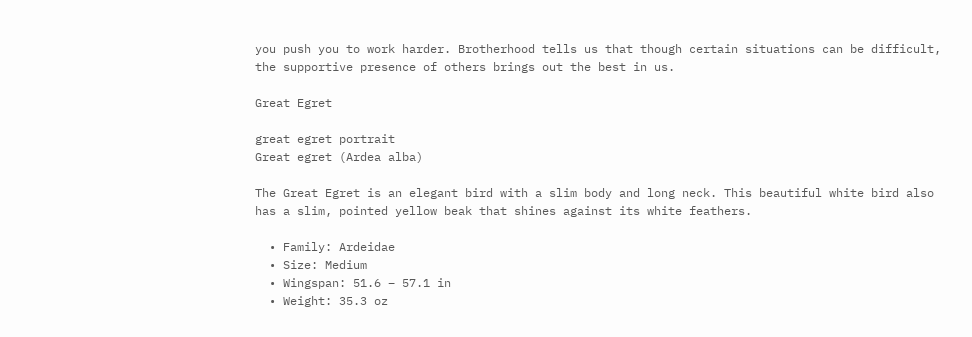you push you to work harder. Brotherhood tells us that though certain situations can be difficult, the supportive presence of others brings out the best in us.

Great Egret

great egret portrait
Great egret (Ardea alba)

The Great Egret is an elegant bird with a slim body and long neck. This beautiful white bird also has a slim, pointed yellow beak that shines against its white feathers.

  • Family: Ardeidae
  • Size: Medium
  • Wingspan: 51.6 – 57.1 in
  • Weight: 35.3 oz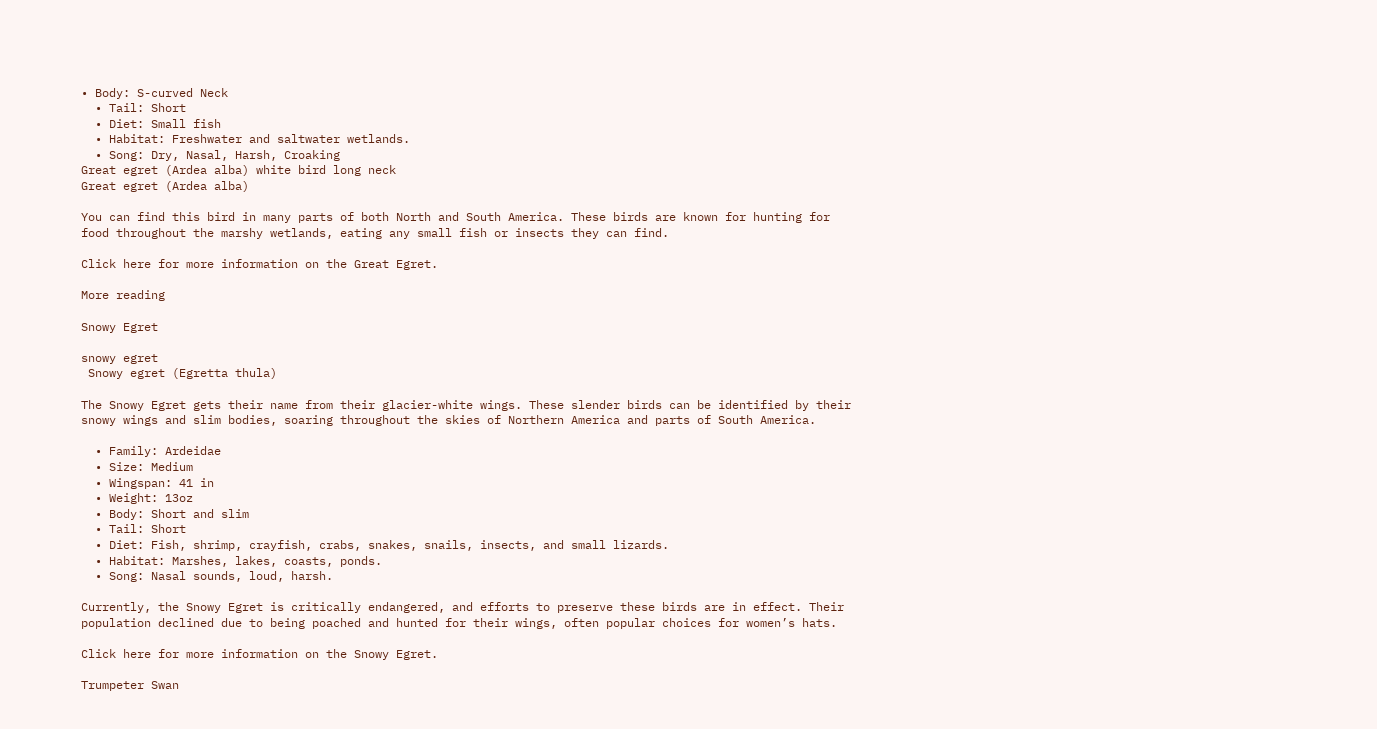• Body: S-curved Neck
  • Tail: Short
  • Diet: Small fish
  • Habitat: Freshwater and saltwater wetlands.
  • Song: Dry, Nasal, Harsh, Croaking
Great egret (Ardea alba) white bird long neck
Great egret (Ardea alba)

You can find this bird in many parts of both North and South America. These birds are known for hunting for food throughout the marshy wetlands, eating any small fish or insects they can find.

Click here for more information on the Great Egret.

More reading

Snowy Egret

snowy egret
 Snowy egret (Egretta thula)

The Snowy Egret gets their name from their glacier-white wings. These slender birds can be identified by their snowy wings and slim bodies, soaring throughout the skies of Northern America and parts of South America.

  • Family: Ardeidae
  • Size: Medium
  • Wingspan: 41 in
  • Weight: 13oz
  • Body: Short and slim
  • Tail: Short
  • Diet: Fish, shrimp, crayfish, crabs, snakes, snails, insects, and small lizards.
  • Habitat: Marshes, lakes, coasts, ponds.
  • Song: Nasal sounds, loud, harsh.

Currently, the Snowy Egret is critically endangered, and efforts to preserve these birds are in effect. Their population declined due to being poached and hunted for their wings, often popular choices for women’s hats.

Click here for more information on the Snowy Egret.

Trumpeter Swan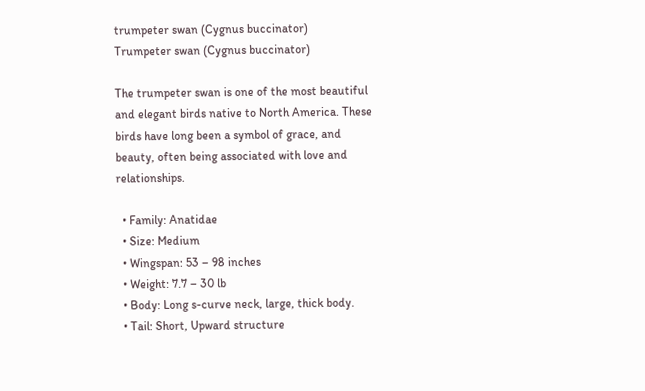trumpeter swan (Cygnus buccinator)
Trumpeter swan (Cygnus buccinator)

The trumpeter swan is one of the most beautiful and elegant birds native to North America. These birds have long been a symbol of grace, and beauty, often being associated with love and relationships.

  • Family: Anatidae
  • Size: Medium
  • Wingspan: 53 – 98 inches
  • Weight: 7.7 – 30 lb
  • Body: Long s-curve neck, large, thick body.
  • Tail: Short, Upward structure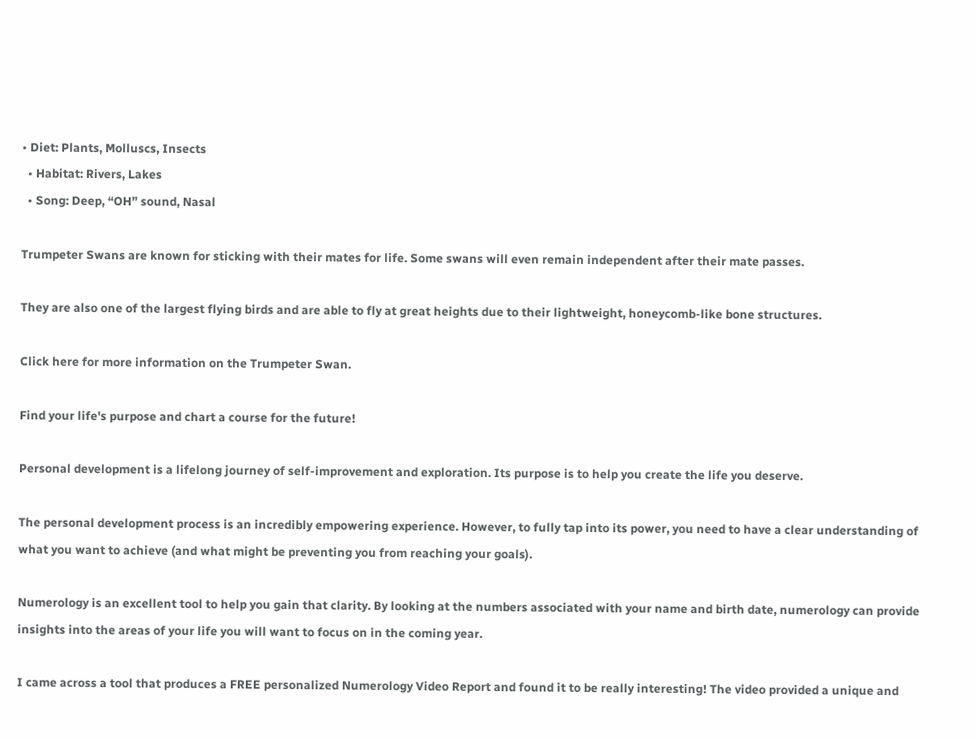• Diet: Plants, Molluscs, Insects
  • Habitat: Rivers, Lakes
  • Song: Deep, “OH” sound, Nasal

Trumpeter Swans are known for sticking with their mates for life. Some swans will even remain independent after their mate passes.

They are also one of the largest flying birds and are able to fly at great heights due to their lightweight, honeycomb-like bone structures.

Click here for more information on the Trumpeter Swan.

Find your life's purpose and chart a course for the future!

Personal development is a lifelong journey of self-improvement and exploration. Its purpose is to help you create the life you deserve.

The personal development process is an incredibly empowering experience. However, to fully tap into its power, you need to have a clear understanding of what you want to achieve (and what might be preventing you from reaching your goals).

Numerology is an excellent tool to help you gain that clarity. By looking at the numbers associated with your name and birth date, numerology can provide insights into the areas of your life you will want to focus on in the coming year.

I came across a tool that produces a FREE personalized Numerology Video Report and found it to be really interesting! The video provided a unique and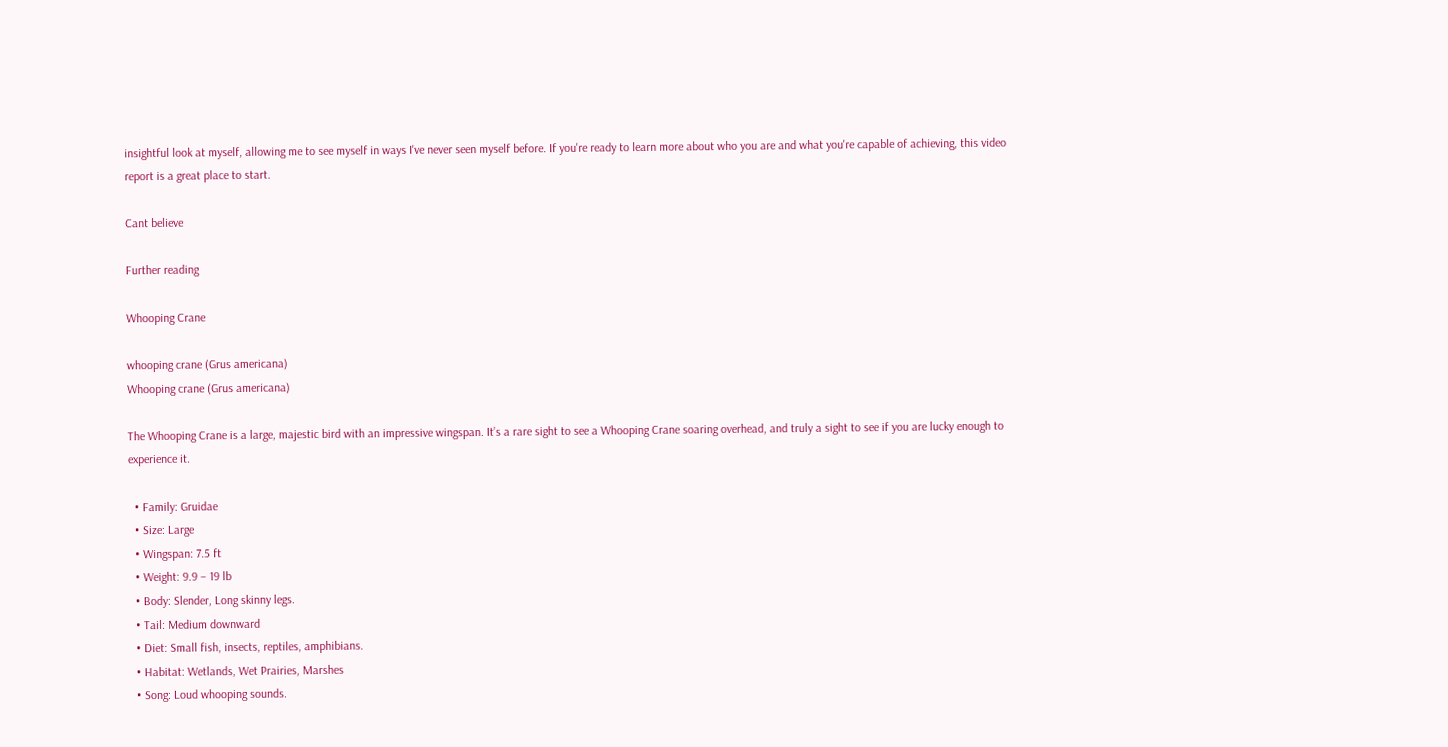insightful look at myself, allowing me to see myself in ways I've never seen myself before. If you're ready to learn more about who you are and what you're capable of achieving, this video report is a great place to start.

Cant believe

Further reading

Whooping Crane

whooping crane (Grus americana)
Whooping crane (Grus americana)

The Whooping Crane is a large, majestic bird with an impressive wingspan. It’s a rare sight to see a Whooping Crane soaring overhead, and truly a sight to see if you are lucky enough to experience it.

  • Family: Gruidae
  • Size: Large
  • Wingspan: 7.5 ft
  • Weight: 9.9 – 19 lb
  • Body: Slender, Long skinny legs.
  • Tail: Medium downward
  • Diet: Small fish, insects, reptiles, amphibians.
  • Habitat: Wetlands, Wet Prairies, Marshes
  • Song: Loud whooping sounds.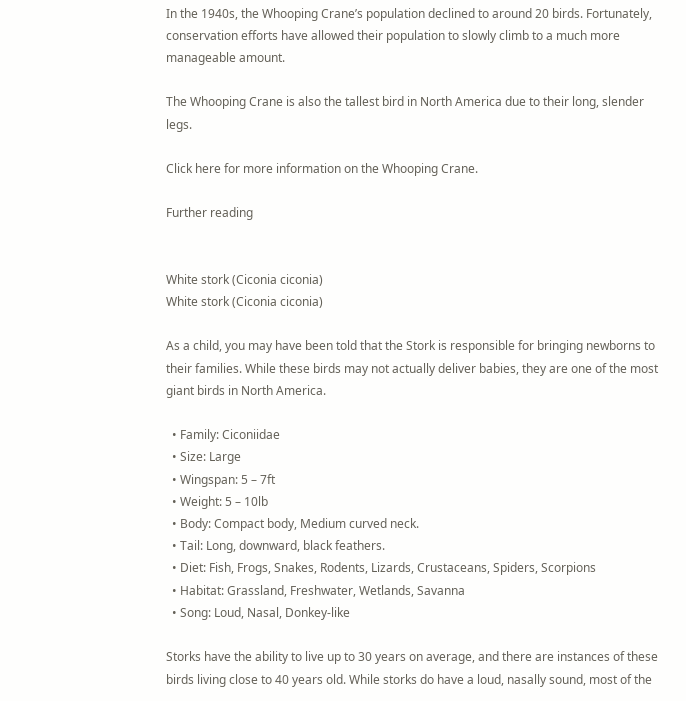In the 1940s, the Whooping Crane’s population declined to around 20 birds. Fortunately, conservation efforts have allowed their population to slowly climb to a much more manageable amount.

The Whooping Crane is also the tallest bird in North America due to their long, slender legs.

Click here for more information on the Whooping Crane.

Further reading


White stork (Ciconia ciconia)
White stork (Ciconia ciconia)

As a child, you may have been told that the Stork is responsible for bringing newborns to their families. While these birds may not actually deliver babies, they are one of the most giant birds in North America.

  • Family: Ciconiidae
  • Size: Large
  • Wingspan: 5 – 7ft
  • Weight: 5 – 10lb
  • Body: Compact body, Medium curved neck.
  • Tail: Long, downward, black feathers.
  • Diet: Fish, Frogs, Snakes, Rodents, Lizards, Crustaceans, Spiders, Scorpions
  • Habitat: Grassland, Freshwater, Wetlands, Savanna
  • Song: Loud, Nasal, Donkey-like

Storks have the ability to live up to 30 years on average, and there are instances of these birds living close to 40 years old. While storks do have a loud, nasally sound, most of the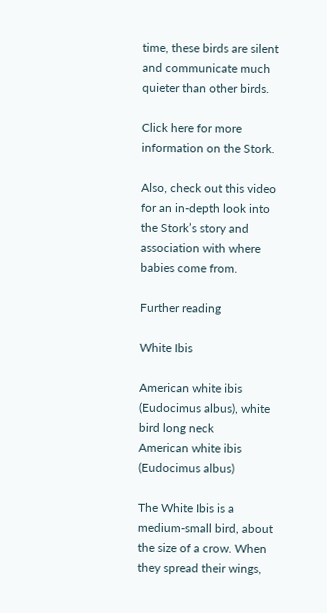time, these birds are silent and communicate much quieter than other birds.

Click here for more information on the Stork.

Also, check out this video for an in-depth look into the Stork’s story and association with where babies come from.

Further reading

White Ibis

American white ibis (Eudocimus albus), white bird long neck
American white ibis (Eudocimus albus)

The White Ibis is a medium-small bird, about the size of a crow. When they spread their wings,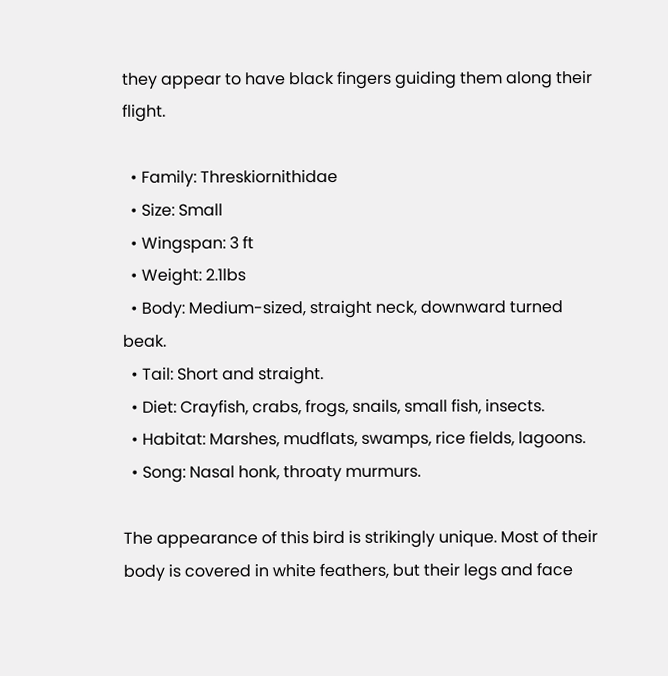they appear to have black fingers guiding them along their flight.

  • Family: Threskiornithidae
  • Size: Small
  • Wingspan: 3 ft
  • Weight: 2.1lbs
  • Body: Medium-sized, straight neck, downward turned beak.
  • Tail: Short and straight.
  • Diet: Crayfish, crabs, frogs, snails, small fish, insects.
  • Habitat: Marshes, mudflats, swamps, rice fields, lagoons.
  • Song: Nasal honk, throaty murmurs.

The appearance of this bird is strikingly unique. Most of their body is covered in white feathers, but their legs and face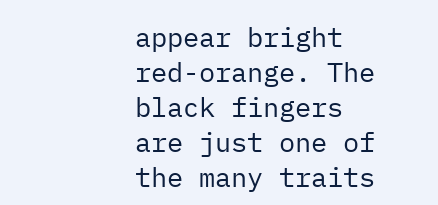appear bright red-orange. The black fingers are just one of the many traits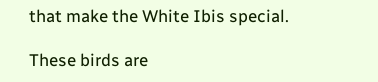that make the White Ibis special.

These birds are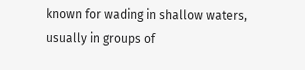known for wading in shallow waters, usually in groups of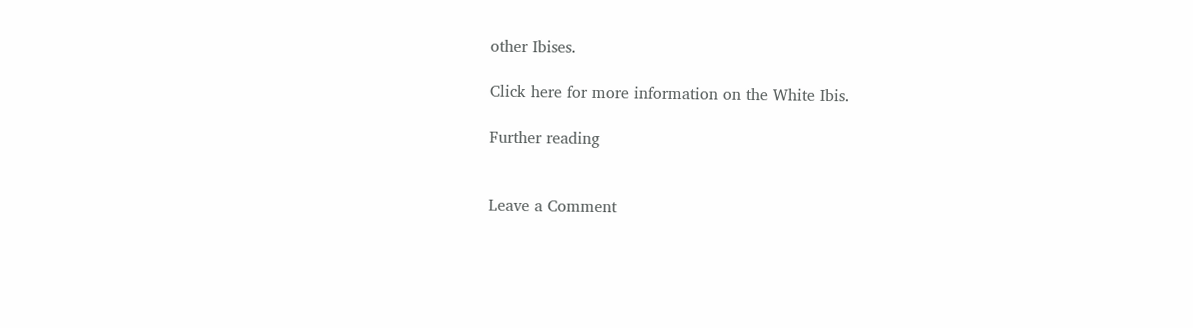other Ibises.

Click here for more information on the White Ibis.

Further reading


Leave a Comment